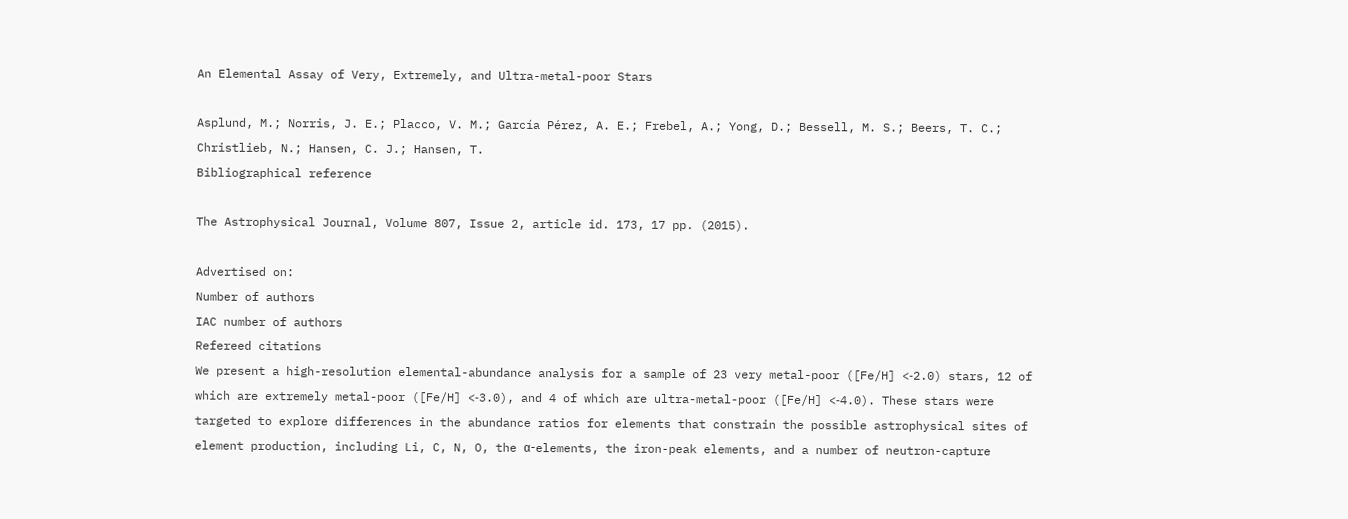An Elemental Assay of Very, Extremely, and Ultra-metal-poor Stars

Asplund, M.; Norris, J. E.; Placco, V. M.; García Pérez, A. E.; Frebel, A.; Yong, D.; Bessell, M. S.; Beers, T. C.; Christlieb, N.; Hansen, C. J.; Hansen, T.
Bibliographical reference

The Astrophysical Journal, Volume 807, Issue 2, article id. 173, 17 pp. (2015).

Advertised on:
Number of authors
IAC number of authors
Refereed citations
We present a high-resolution elemental-abundance analysis for a sample of 23 very metal-poor ([Fe/H] <‑2.0) stars, 12 of which are extremely metal-poor ([Fe/H] <‑3.0), and 4 of which are ultra-metal-poor ([Fe/H] <‑4.0). These stars were targeted to explore differences in the abundance ratios for elements that constrain the possible astrophysical sites of element production, including Li, C, N, O, the α-elements, the iron-peak elements, and a number of neutron-capture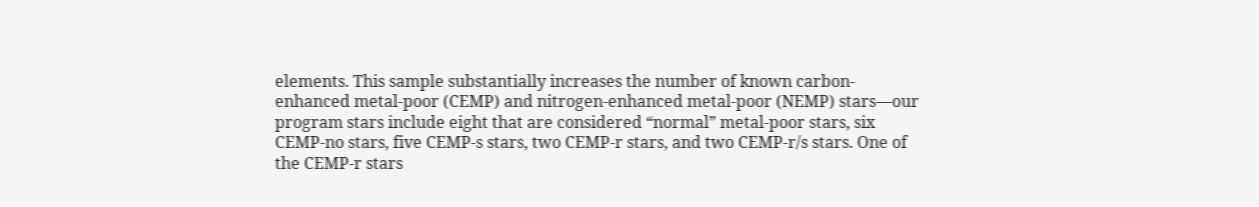elements. This sample substantially increases the number of known carbon-enhanced metal-poor (CEMP) and nitrogen-enhanced metal-poor (NEMP) stars—our program stars include eight that are considered “normal” metal-poor stars, six CEMP-no stars, five CEMP-s stars, two CEMP-r stars, and two CEMP-r/s stars. One of the CEMP-r stars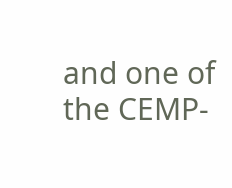and one of the CEMP-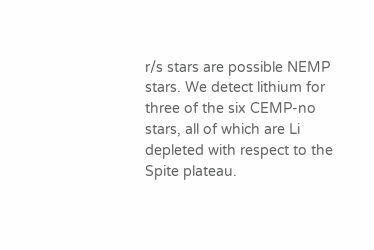r/s stars are possible NEMP stars. We detect lithium for three of the six CEMP-no stars, all of which are Li depleted with respect to the Spite plateau.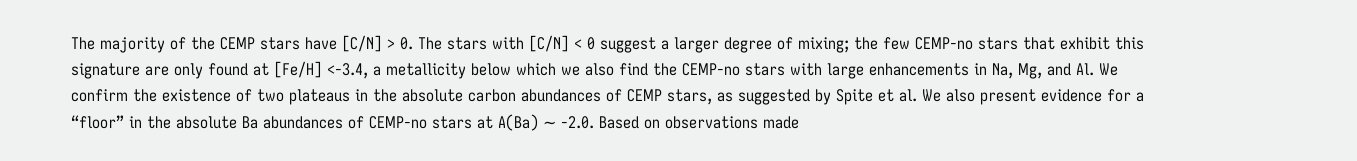The majority of the CEMP stars have [C/N] > 0. The stars with [C/N] < 0 suggest a larger degree of mixing; the few CEMP-no stars that exhibit this signature are only found at [Fe/H] <‑3.4, a metallicity below which we also find the CEMP-no stars with large enhancements in Na, Mg, and Al. We confirm the existence of two plateaus in the absolute carbon abundances of CEMP stars, as suggested by Spite et al. We also present evidence for a “floor” in the absolute Ba abundances of CEMP-no stars at A(Ba) ∼ ‑2.0. Based on observations made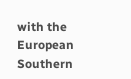with the European Southern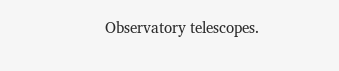Observatory telescopes.